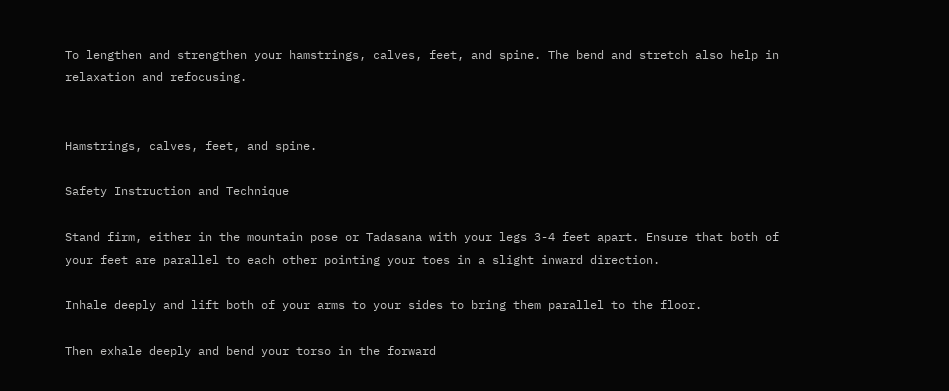To lengthen and strengthen your hamstrings, calves, feet, and spine. The bend and stretch also help in relaxation and refocusing.


Hamstrings, calves, feet, and spine.

Safety Instruction and Technique

Stand firm, either in the mountain pose or Tadasana with your legs 3-4 feet apart. Ensure that both of your feet are parallel to each other pointing your toes in a slight inward direction.

Inhale deeply and lift both of your arms to your sides to bring them parallel to the floor.

Then exhale deeply and bend your torso in the forward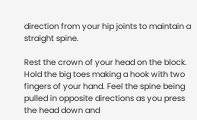direction from your hip joints to maintain a straight spine.

Rest the crown of your head on the block. Hold the big toes making a hook with two fingers of your hand. Feel the spine being pulled in opposite directions as you press the head down and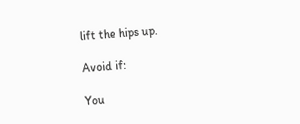lift the hips up.

Avoid if:

You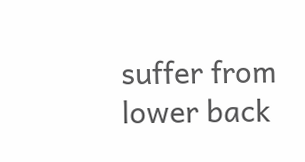suffer from lower back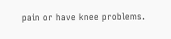pain or have knee problems.